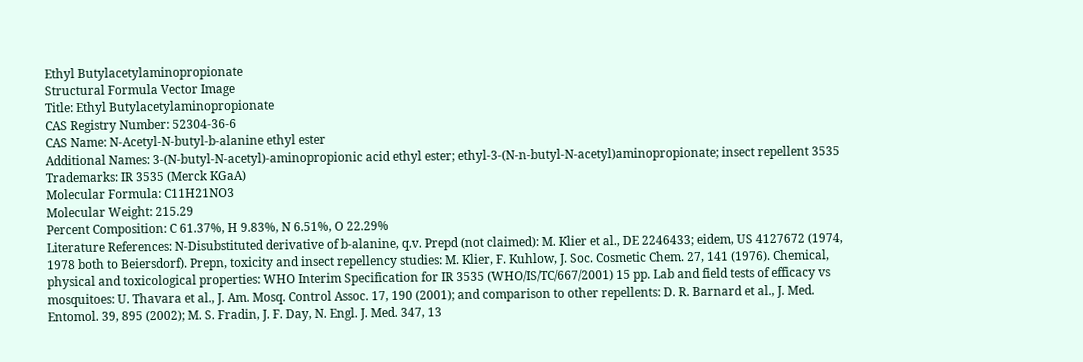Ethyl Butylacetylaminopropionate
Structural Formula Vector Image
Title: Ethyl Butylacetylaminopropionate
CAS Registry Number: 52304-36-6
CAS Name: N-Acetyl-N-butyl-b-alanine ethyl ester
Additional Names: 3-(N-butyl-N-acetyl)-aminopropionic acid ethyl ester; ethyl-3-(N-n-butyl-N-acetyl)aminopropionate; insect repellent 3535
Trademarks: IR 3535 (Merck KGaA)
Molecular Formula: C11H21NO3
Molecular Weight: 215.29
Percent Composition: C 61.37%, H 9.83%, N 6.51%, O 22.29%
Literature References: N-Disubstituted derivative of b-alanine, q.v. Prepd (not claimed): M. Klier et al., DE 2246433; eidem, US 4127672 (1974, 1978 both to Beiersdorf). Prepn, toxicity and insect repellency studies: M. Klier, F. Kuhlow, J. Soc. Cosmetic Chem. 27, 141 (1976). Chemical, physical and toxicological properties: WHO Interim Specification for IR 3535 (WHO/IS/TC/667/2001) 15 pp. Lab and field tests of efficacy vs mosquitoes: U. Thavara et al., J. Am. Mosq. Control Assoc. 17, 190 (2001); and comparison to other repellents: D. R. Barnard et al., J. Med. Entomol. 39, 895 (2002); M. S. Fradin, J. F. Day, N. Engl. J. Med. 347, 13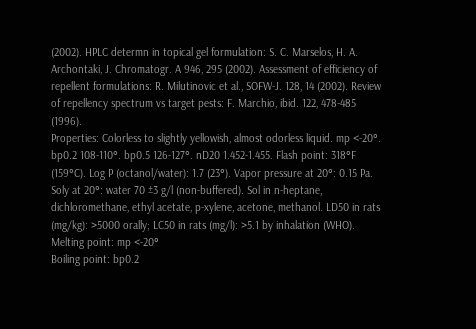(2002). HPLC determn in topical gel formulation: S. C. Marselos, H. A. Archontaki, J. Chromatogr. A 946, 295 (2002). Assessment of efficiency of repellent formulations: R. Milutinovic et al., SOFW-J. 128, 14 (2002). Review of repellency spectrum vs target pests: F. Marchio, ibid. 122, 478-485 (1996).
Properties: Colorless to slightly yellowish, almost odorless liquid. mp <-20°. bp0.2 108-110°. bp0.5 126-127°. nD20 1.452-1.455. Flash point: 318°F (159°C). Log P (octanol/water): 1.7 (23°). Vapor pressure at 20°: 0.15 Pa. Soly at 20°: water 70 ±3 g/l (non-buffered). Sol in n-heptane, dichloromethane, ethyl acetate, p-xylene, acetone, methanol. LD50 in rats (mg/kg): >5000 orally; LC50 in rats (mg/l): >5.1 by inhalation (WHO).
Melting point: mp <-20°
Boiling point: bp0.2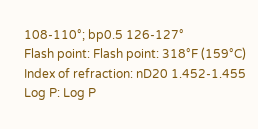108-110°; bp0.5 126-127°
Flash point: Flash point: 318°F (159°C)
Index of refraction: nD20 1.452-1.455
Log P: Log P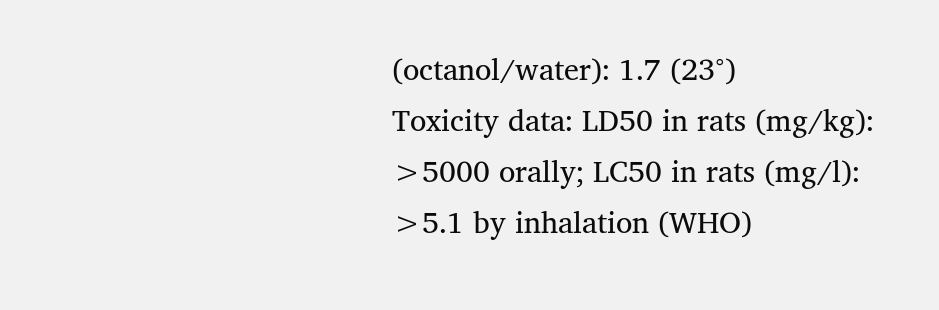(octanol/water): 1.7 (23°)
Toxicity data: LD50 in rats (mg/kg): >5000 orally; LC50 in rats (mg/l): >5.1 by inhalation (WHO)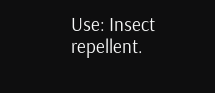Use: Insect repellent.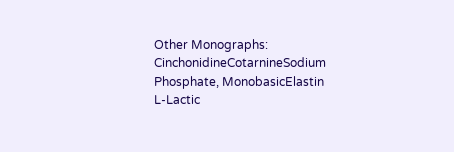Other Monographs:
CinchonidineCotarnineSodium Phosphate, MonobasicElastin
L-Lactic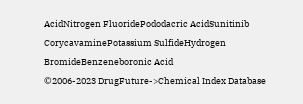AcidNitrogen FluoridePododacric AcidSunitinib
CorycavaminePotassium SulfideHydrogen BromideBenzeneboronic Acid
©2006-2023 DrugFuture->Chemical Index Database